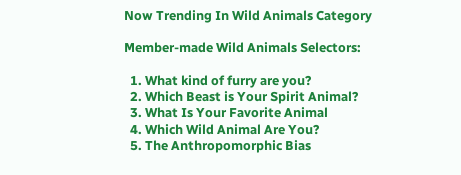Now Trending In Wild Animals Category

Member-made Wild Animals Selectors:

  1. What kind of furry are you?
  2. Which Beast is Your Spirit Animal?
  3. What Is Your Favorite Animal
  4. Which Wild Animal Are You?
  5. The Anthropomorphic Bias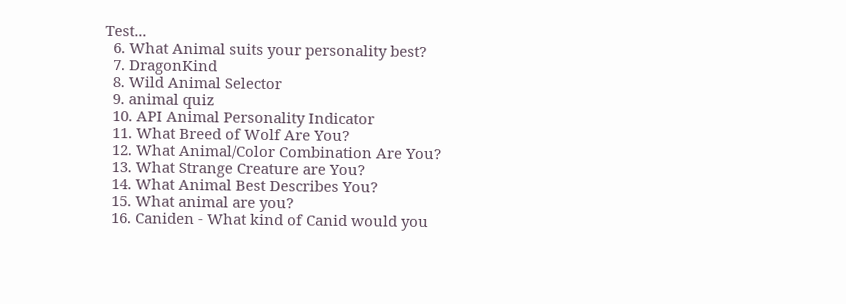Test...
  6. What Animal suits your personality best?
  7. DragonKind
  8. Wild Animal Selector
  9. animal quiz
  10. API Animal Personality Indicator
  11. What Breed of Wolf Are You?
  12. What Animal/Color Combination Are You?
  13. What Strange Creature are You?
  14. What Animal Best Describes You?
  15. What animal are you?
  16. Caniden - What kind of Canid would you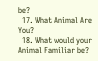be?
  17. What Animal Are You?
  18. What would your Animal Familiar be?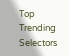Top Trending Selectors